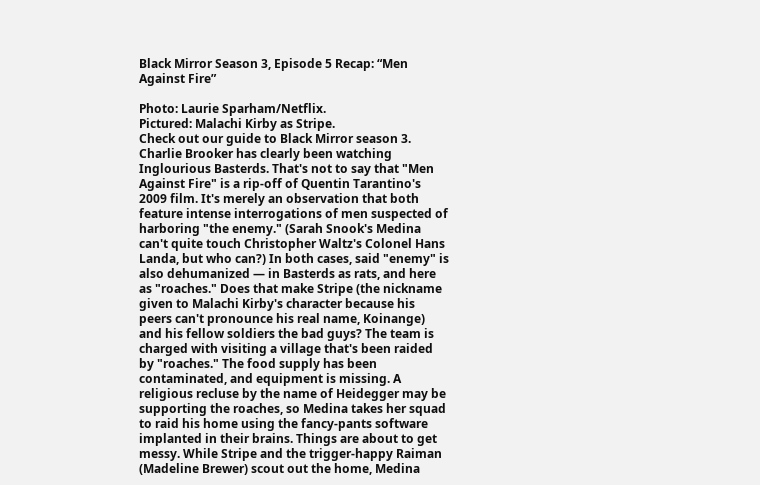Black Mirror Season 3, Episode 5 Recap: “Men Against Fire”

Photo: Laurie Sparham/Netflix.
Pictured: Malachi Kirby as Stripe.
Check out our guide to Black Mirror season 3. Charlie Brooker has clearly been watching Inglourious Basterds. That's not to say that "Men Against Fire" is a rip-off of Quentin Tarantino's 2009 film. It's merely an observation that both feature intense interrogations of men suspected of harboring "the enemy." (Sarah Snook's Medina can't quite touch Christopher Waltz's Colonel Hans Landa, but who can?) In both cases, said "enemy" is also dehumanized — in Basterds as rats, and here as "roaches." Does that make Stripe (the nickname given to Malachi Kirby's character because his peers can't pronounce his real name, Koinange) and his fellow soldiers the bad guys? The team is charged with visiting a village that's been raided by "roaches." The food supply has been contaminated, and equipment is missing. A religious recluse by the name of Heidegger may be supporting the roaches, so Medina takes her squad to raid his home using the fancy-pants software implanted in their brains. Things are about to get messy. While Stripe and the trigger-happy Raiman (Madeline Brewer) scout out the home, Medina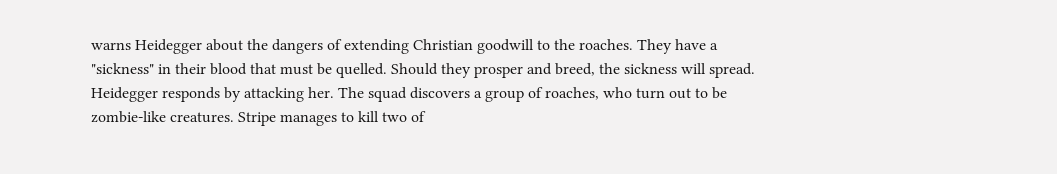warns Heidegger about the dangers of extending Christian goodwill to the roaches. They have a "sickness" in their blood that must be quelled. Should they prosper and breed, the sickness will spread. Heidegger responds by attacking her. The squad discovers a group of roaches, who turn out to be zombie-like creatures. Stripe manages to kill two of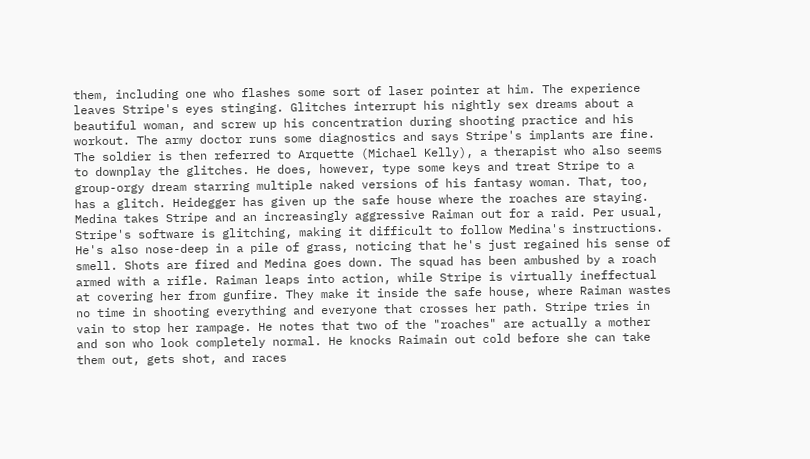them, including one who flashes some sort of laser pointer at him. The experience leaves Stripe's eyes stinging. Glitches interrupt his nightly sex dreams about a beautiful woman, and screw up his concentration during shooting practice and his workout. The army doctor runs some diagnostics and says Stripe's implants are fine. The soldier is then referred to Arquette (Michael Kelly), a therapist who also seems to downplay the glitches. He does, however, type some keys and treat Stripe to a group-orgy dream starring multiple naked versions of his fantasy woman. That, too, has a glitch. Heidegger has given up the safe house where the roaches are staying. Medina takes Stripe and an increasingly aggressive Raiman out for a raid. Per usual, Stripe's software is glitching, making it difficult to follow Medina's instructions. He's also nose-deep in a pile of grass, noticing that he's just regained his sense of smell. Shots are fired and Medina goes down. The squad has been ambushed by a roach armed with a rifle. Raiman leaps into action, while Stripe is virtually ineffectual at covering her from gunfire. They make it inside the safe house, where Raiman wastes no time in shooting everything and everyone that crosses her path. Stripe tries in vain to stop her rampage. He notes that two of the "roaches" are actually a mother and son who look completely normal. He knocks Raimain out cold before she can take them out, gets shot, and races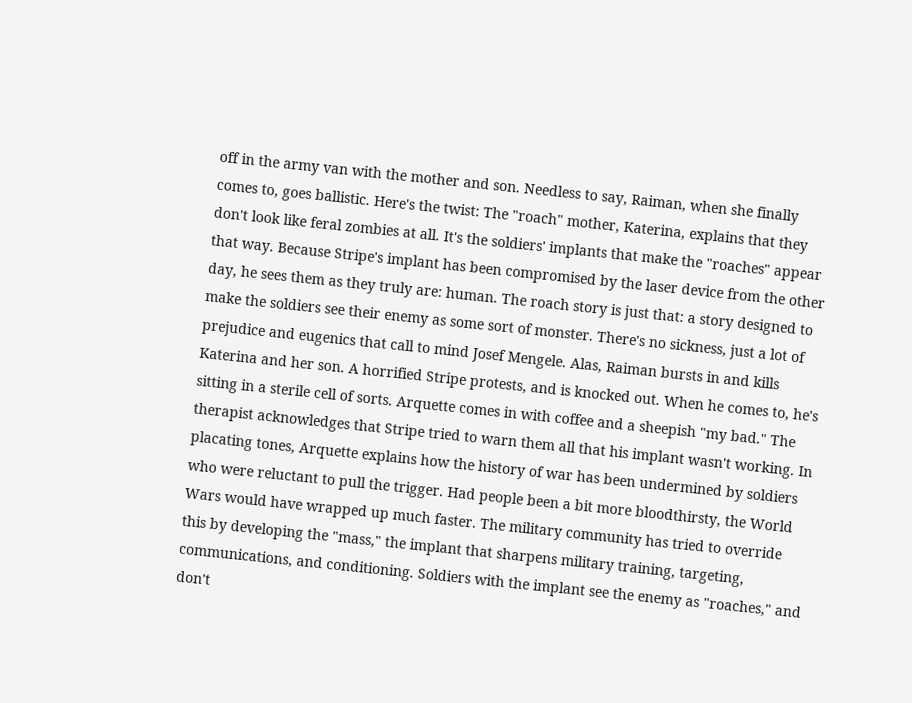off in the army van with the mother and son. Needless to say, Raiman, when she finally comes to, goes ballistic. Here's the twist: The "roach" mother, Katerina, explains that they don't look like feral zombies at all. It's the soldiers' implants that make the "roaches" appear that way. Because Stripe's implant has been compromised by the laser device from the other day, he sees them as they truly are: human. The roach story is just that: a story designed to make the soldiers see their enemy as some sort of monster. There's no sickness, just a lot of prejudice and eugenics that call to mind Josef Mengele. Alas, Raiman bursts in and kills Katerina and her son. A horrified Stripe protests, and is knocked out. When he comes to, he's sitting in a sterile cell of sorts. Arquette comes in with coffee and a sheepish "my bad." The therapist acknowledges that Stripe tried to warn them all that his implant wasn't working. In placating tones, Arquette explains how the history of war has been undermined by soldiers who were reluctant to pull the trigger. Had people been a bit more bloodthirsty, the World Wars would have wrapped up much faster. The military community has tried to override this by developing the "mass," the implant that sharpens military training, targeting, communications, and conditioning. Soldiers with the implant see the enemy as "roaches," and don't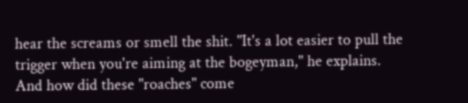hear the screams or smell the shit. "It's a lot easier to pull the trigger when you're aiming at the bogeyman," he explains. And how did these "roaches" come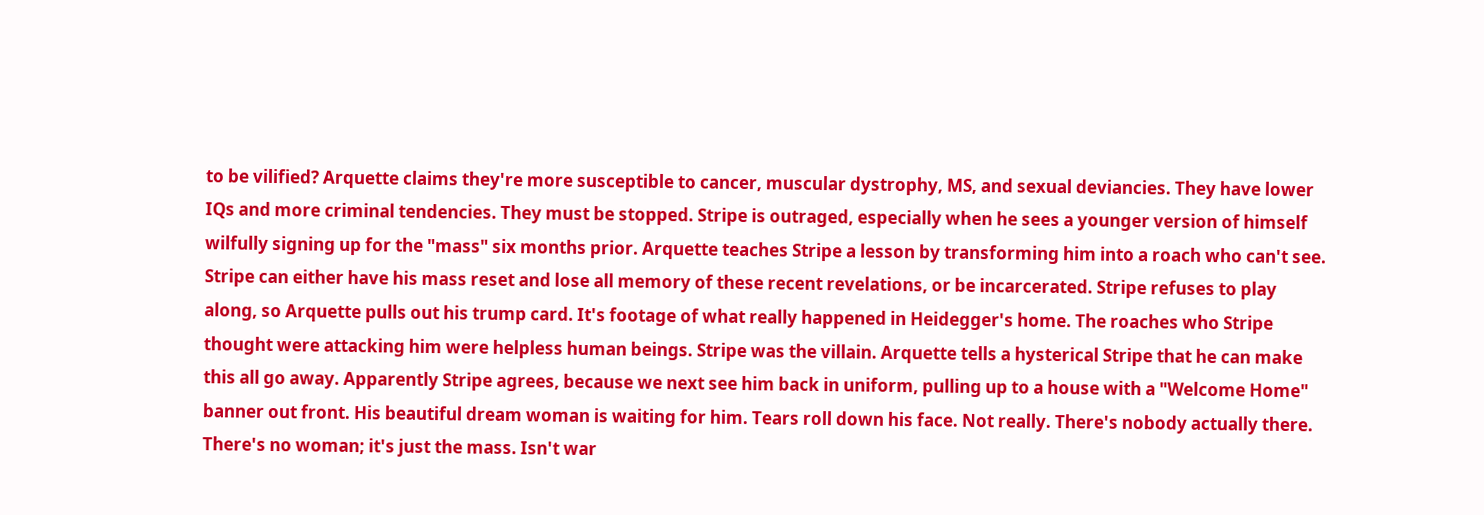to be vilified? Arquette claims they're more susceptible to cancer, muscular dystrophy, MS, and sexual deviancies. They have lower IQs and more criminal tendencies. They must be stopped. Stripe is outraged, especially when he sees a younger version of himself wilfully signing up for the "mass" six months prior. Arquette teaches Stripe a lesson by transforming him into a roach who can't see. Stripe can either have his mass reset and lose all memory of these recent revelations, or be incarcerated. Stripe refuses to play along, so Arquette pulls out his trump card. It's footage of what really happened in Heidegger's home. The roaches who Stripe thought were attacking him were helpless human beings. Stripe was the villain. Arquette tells a hysterical Stripe that he can make this all go away. Apparently Stripe agrees, because we next see him back in uniform, pulling up to a house with a "Welcome Home" banner out front. His beautiful dream woman is waiting for him. Tears roll down his face. Not really. There's nobody actually there. There's no woman; it's just the mass. Isn't war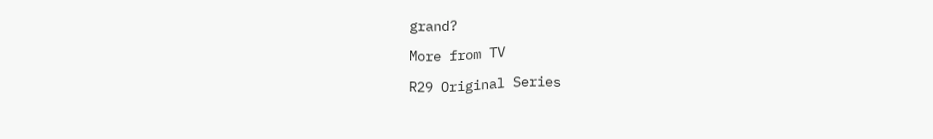grand?

More from TV

R29 Original Series